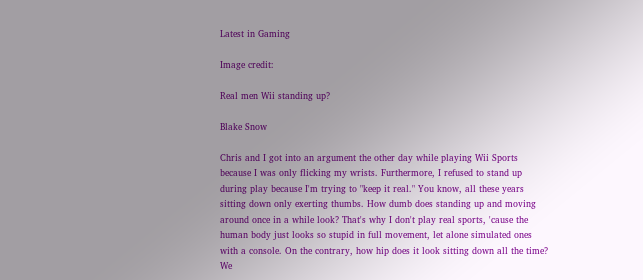Latest in Gaming

Image credit:

Real men Wii standing up?

Blake Snow

Chris and I got into an argument the other day while playing Wii Sports because I was only flicking my wrists. Furthermore, I refused to stand up during play because I'm trying to "keep it real." You know, all these years sitting down only exerting thumbs. How dumb does standing up and moving around once in a while look? That's why I don't play real sports, 'cause the human body just looks so stupid in full movement, let alone simulated ones with a console. On the contrary, how hip does it look sitting down all the time? We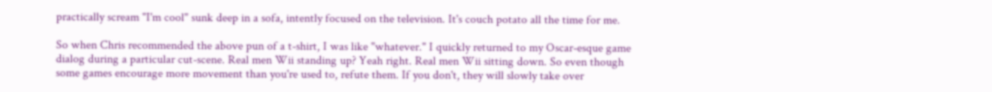practically scream "I'm cool" sunk deep in a sofa, intently focused on the television. It's couch potato all the time for me.

So when Chris recommended the above pun of a t-shirt, I was like "whatever." I quickly returned to my Oscar-esque game dialog during a particular cut-scene. Real men Wii standing up? Yeah right. Real men Wii sitting down. So even though some games encourage more movement than you're used to, refute them. If you don't, they will slowly take over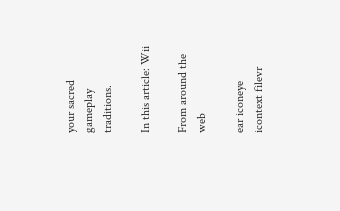your sacred gameplay traditions.

In this article: Wii

From around the web

ear iconeye icontext filevr